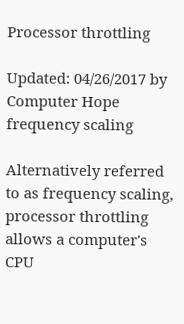Processor throttling

Updated: 04/26/2017 by Computer Hope
frequency scaling

Alternatively referred to as frequency scaling, processor throttling allows a computer's CPU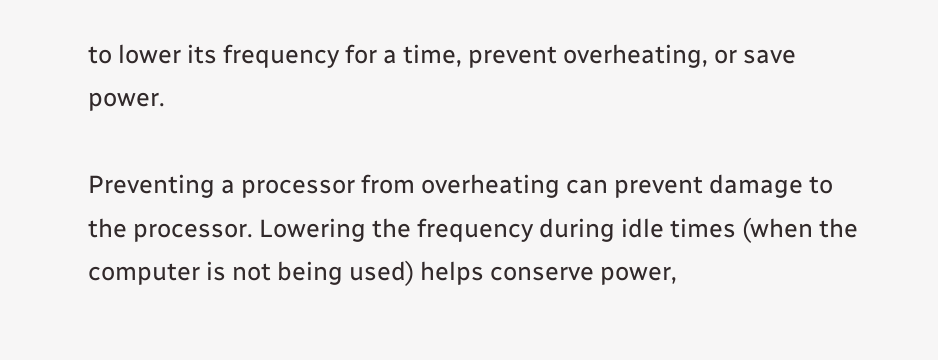to lower its frequency for a time, prevent overheating, or save power.

Preventing a processor from overheating can prevent damage to the processor. Lowering the frequency during idle times (when the computer is not being used) helps conserve power,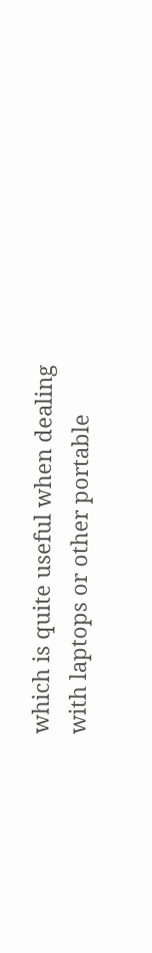which is quite useful when dealing with laptops or other portable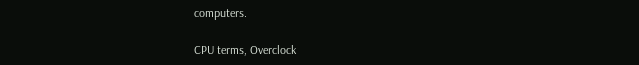computers.

CPU terms, Overclock